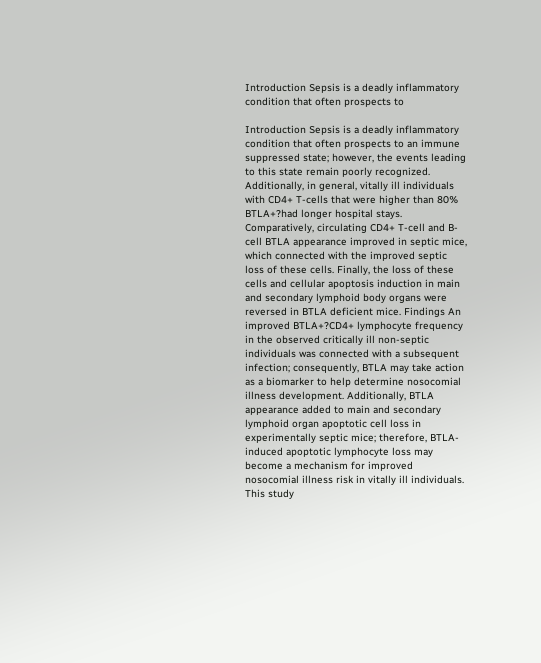Introduction Sepsis is a deadly inflammatory condition that often prospects to

Introduction Sepsis is a deadly inflammatory condition that often prospects to an immune suppressed state; however, the events leading to this state remain poorly recognized. Additionally, in general, vitally ill individuals with CD4+ T-cells that were higher than 80% BTLA+?had longer hospital stays. Comparatively, circulating CD4+ T-cell and B-cell BTLA appearance improved in septic mice, which connected with the improved septic loss of these cells. Finally, the loss of these cells and cellular apoptosis induction in main and secondary lymphoid body organs were reversed in BTLA deficient mice. Findings An improved BTLA+?CD4+ lymphocyte frequency in the observed critically ill non-septic individuals was connected with a subsequent infection; consequently, BTLA may take action as a biomarker to help determine nosocomial illness development. Additionally, BTLA appearance added to main and secondary lymphoid organ apoptotic cell loss in experimentally septic mice; therefore, BTLA-induced apoptotic lymphocyte loss may become a mechanism for improved nosocomial illness risk in vitally ill individuals. This study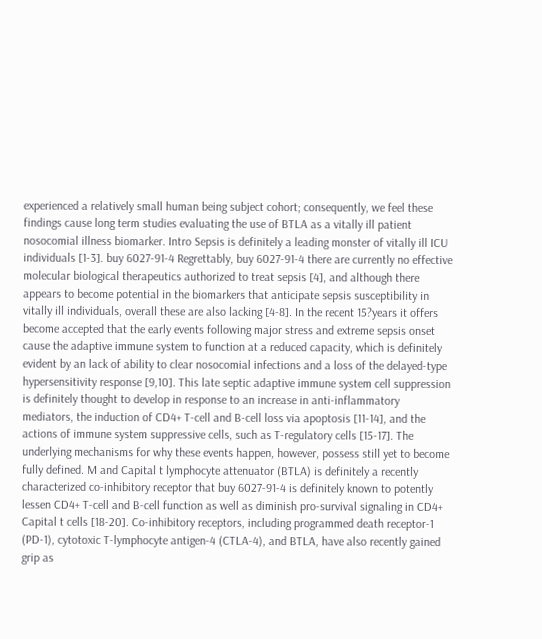experienced a relatively small human being subject cohort; consequently, we feel these findings cause long term studies evaluating the use of BTLA as a vitally ill patient nosocomial illness biomarker. Intro Sepsis is definitely a leading monster of vitally ill ICU individuals [1-3]. buy 6027-91-4 Regrettably, buy 6027-91-4 there are currently no effective molecular biological therapeutics authorized to treat sepsis [4], and although there appears to become potential in the biomarkers that anticipate sepsis susceptibility in vitally ill individuals, overall these are also lacking [4-8]. In the recent 15?years it offers become accepted that the early events following major stress and extreme sepsis onset cause the adaptive immune system to function at a reduced capacity, which is definitely evident by an lack of ability to clear nosocomial infections and a loss of the delayed-type hypersensitivity response [9,10]. This late septic adaptive immune system cell suppression is definitely thought to develop in response to an increase in anti-inflammatory mediators, the induction of CD4+ T-cell and B-cell loss via apoptosis [11-14], and the actions of immune system suppressive cells, such as T-regulatory cells [15-17]. The underlying mechanisms for why these events happen, however, possess still yet to become fully defined. M and Capital t lymphocyte attenuator (BTLA) is definitely a recently characterized co-inhibitory receptor that buy 6027-91-4 is definitely known to potently lessen CD4+ T-cell and B-cell function as well as diminish pro-survival signaling in CD4+ Capital t cells [18-20]. Co-inhibitory receptors, including programmed death receptor-1 (PD-1), cytotoxic T-lymphocyte antigen-4 (CTLA-4), and BTLA, have also recently gained grip as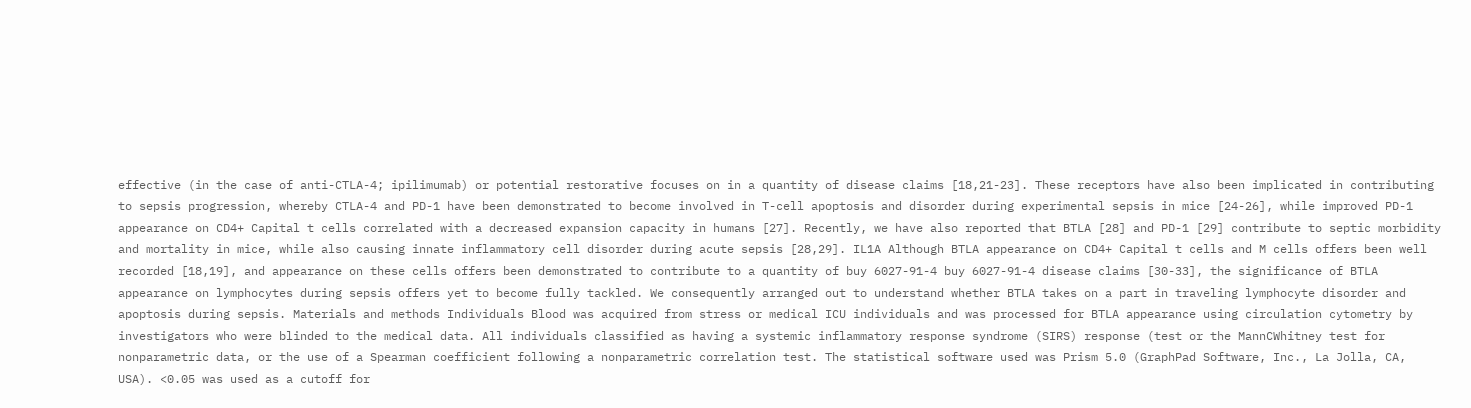effective (in the case of anti-CTLA-4; ipilimumab) or potential restorative focuses on in a quantity of disease claims [18,21-23]. These receptors have also been implicated in contributing to sepsis progression, whereby CTLA-4 and PD-1 have been demonstrated to become involved in T-cell apoptosis and disorder during experimental sepsis in mice [24-26], while improved PD-1 appearance on CD4+ Capital t cells correlated with a decreased expansion capacity in humans [27]. Recently, we have also reported that BTLA [28] and PD-1 [29] contribute to septic morbidity and mortality in mice, while also causing innate inflammatory cell disorder during acute sepsis [28,29]. IL1A Although BTLA appearance on CD4+ Capital t cells and M cells offers been well recorded [18,19], and appearance on these cells offers been demonstrated to contribute to a quantity of buy 6027-91-4 buy 6027-91-4 disease claims [30-33], the significance of BTLA appearance on lymphocytes during sepsis offers yet to become fully tackled. We consequently arranged out to understand whether BTLA takes on a part in traveling lymphocyte disorder and apoptosis during sepsis. Materials and methods Individuals Blood was acquired from stress or medical ICU individuals and was processed for BTLA appearance using circulation cytometry by investigators who were blinded to the medical data. All individuals classified as having a systemic inflammatory response syndrome (SIRS) response (test or the MannCWhitney test for nonparametric data, or the use of a Spearman coefficient following a nonparametric correlation test. The statistical software used was Prism 5.0 (GraphPad Software, Inc., La Jolla, CA, USA). <0.05 was used as a cutoff for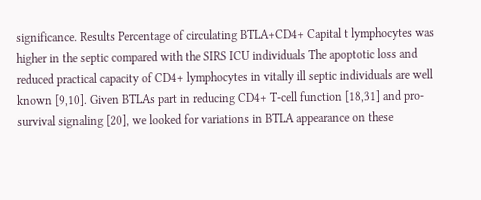significance. Results Percentage of circulating BTLA+CD4+ Capital t lymphocytes was higher in the septic compared with the SIRS ICU individuals The apoptotic loss and reduced practical capacity of CD4+ lymphocytes in vitally ill septic individuals are well known [9,10]. Given BTLAs part in reducing CD4+ T-cell function [18,31] and pro-survival signaling [20], we looked for variations in BTLA appearance on these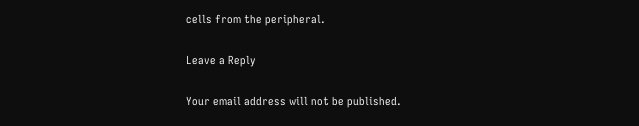cells from the peripheral.

Leave a Reply

Your email address will not be published.